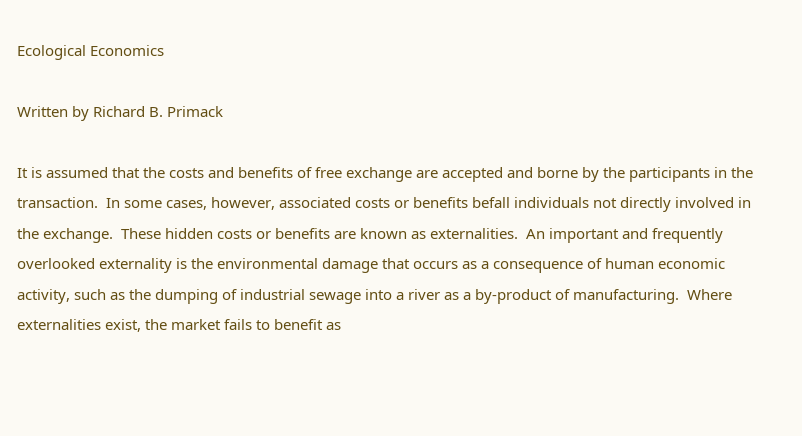Ecological Economics

Written by Richard B. Primack

It is assumed that the costs and benefits of free exchange are accepted and borne by the participants in the transaction.  In some cases, however, associated costs or benefits befall individuals not directly involved in the exchange.  These hidden costs or benefits are known as externalities.  An important and frequently overlooked externality is the environmental damage that occurs as a consequence of human economic activity, such as the dumping of industrial sewage into a river as a by-product of manufacturing.  Where externalities exist, the market fails to benefit as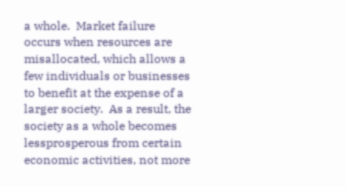a whole.  Market failure occurs when resources are misallocated, which allows a few individuals or businesses to benefit at the expense of a larger society.  As a result, the society as a whole becomes lessprosperous from certain economic activities, not more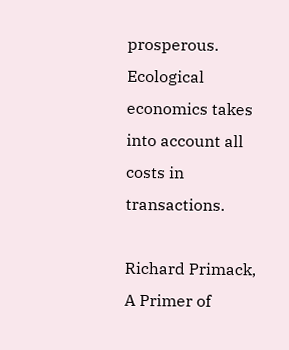prosperous.  Ecological economics takes into account all costs in transactions.

Richard Primack, A Primer of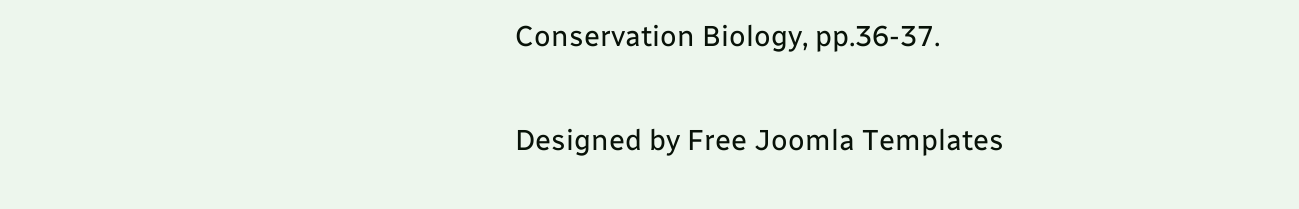Conservation Biology, pp.36-37.

Designed by Free Joomla Templates